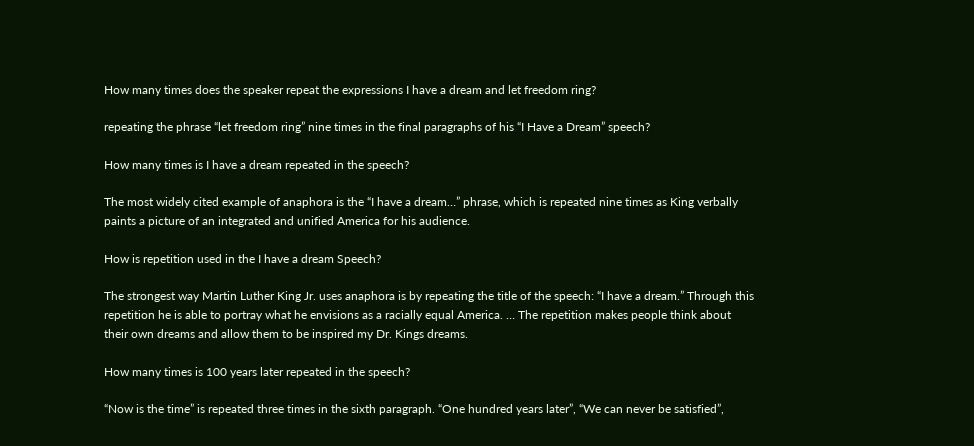How many times does the speaker repeat the expressions I have a dream and let freedom ring?

repeating the phrase “let freedom ring” nine times in the final paragraphs of his “I Have a Dream” speech?

How many times is I have a dream repeated in the speech?

The most widely cited example of anaphora is the “I have a dream…” phrase, which is repeated nine times as King verbally paints a picture of an integrated and unified America for his audience.

How is repetition used in the I have a dream Speech?

The strongest way Martin Luther King Jr. uses anaphora is by repeating the title of the speech: “I have a dream.” Through this repetition he is able to portray what he envisions as a racially equal America. … The repetition makes people think about their own dreams and allow them to be inspired my Dr. Kings dreams.

How many times is 100 years later repeated in the speech?

“Now is the time” is repeated three times in the sixth paragraph. “One hundred years later”, “We can never be satisfied”,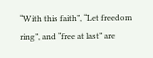“With this faith”, “Let freedom ring”, and “free at last” are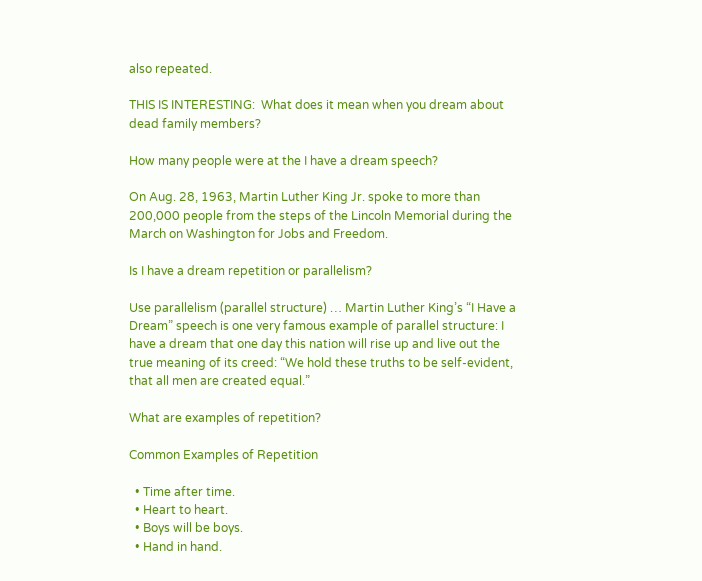also repeated.

THIS IS INTERESTING:  What does it mean when you dream about dead family members?

How many people were at the I have a dream speech?

On Aug. 28, 1963, Martin Luther King Jr. spoke to more than 200,000 people from the steps of the Lincoln Memorial during the March on Washington for Jobs and Freedom.

Is I have a dream repetition or parallelism?

Use parallelism (parallel structure) … Martin Luther King’s “I Have a Dream” speech is one very famous example of parallel structure: I have a dream that one day this nation will rise up and live out the true meaning of its creed: “We hold these truths to be self-evident, that all men are created equal.”

What are examples of repetition?

Common Examples of Repetition

  • Time after time.
  • Heart to heart.
  • Boys will be boys.
  • Hand in hand.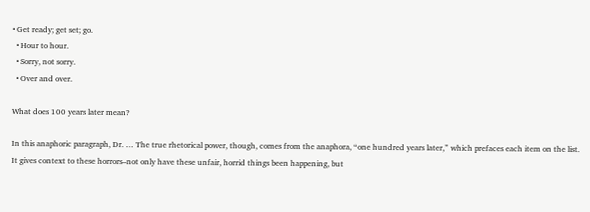• Get ready; get set; go.
  • Hour to hour.
  • Sorry, not sorry.
  • Over and over.

What does 100 years later mean?

In this anaphoric paragraph, Dr. … The true rhetorical power, though, comes from the anaphora, “one hundred years later,” which prefaces each item on the list. It gives context to these horrors–not only have these unfair, horrid things been happening, but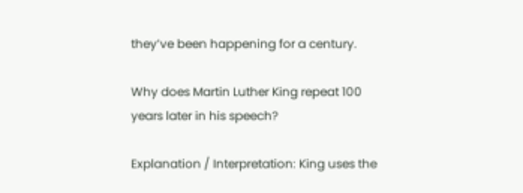they’ve been happening for a century.

Why does Martin Luther King repeat 100 years later in his speech?

Explanation / Interpretation: King uses the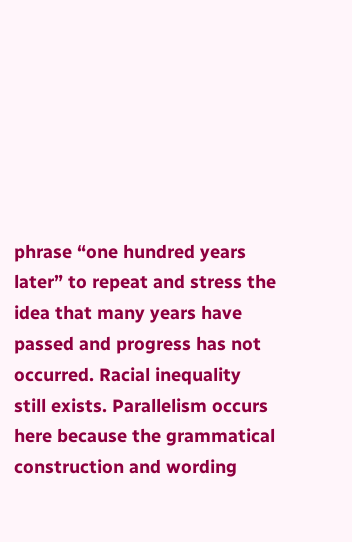phrase “one hundred years later” to repeat and stress the idea that many years have passed and progress has not occurred. Racial inequality still exists. Parallelism occurs here because the grammatical construction and wording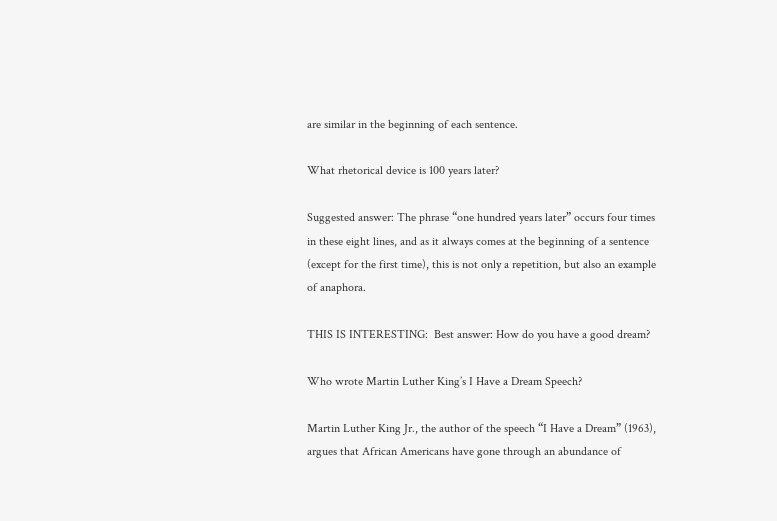are similar in the beginning of each sentence.

What rhetorical device is 100 years later?

Suggested answer: The phrase “one hundred years later” occurs four times in these eight lines, and as it always comes at the beginning of a sentence (except for the first time), this is not only a repetition, but also an example of anaphora.

THIS IS INTERESTING:  Best answer: How do you have a good dream?

Who wrote Martin Luther King’s I Have a Dream Speech?

Martin Luther King Jr., the author of the speech “I Have a Dream” (1963), argues that African Americans have gone through an abundance of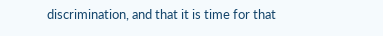discrimination, and that it is time for that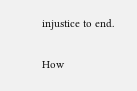injustice to end.

How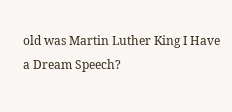old was Martin Luther King I Have a Dream Speech?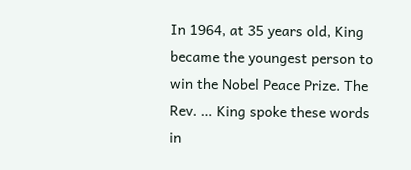In 1964, at 35 years old, King became the youngest person to win the Nobel Peace Prize. The Rev. … King spoke these words in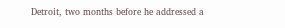Detroit, two months before he addressed a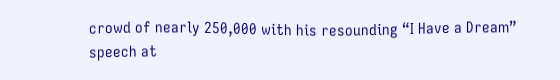crowd of nearly 250,000 with his resounding “I Have a Dream” speech at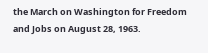the March on Washington for Freedom and Jobs on August 28, 1963.